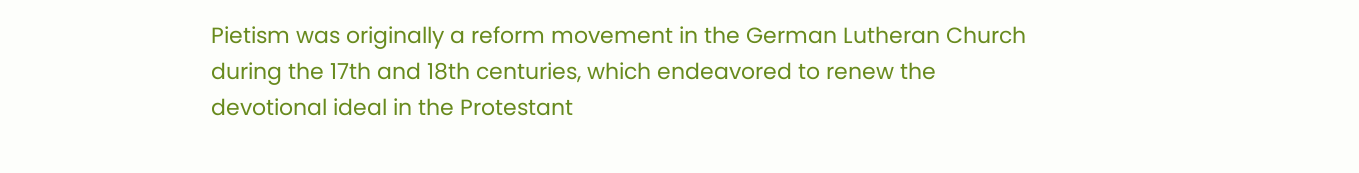Pietism was originally a reform movement in the German Lutheran Church during the 17th and 18th centuries, which endeavored to renew the devotional ideal in the Protestant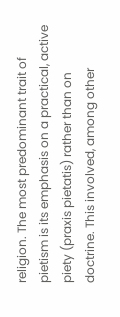religion. The most predominant trait of pietism is its emphasis on a practical, active piety (praxis pietatis) rather than on doctrine. This involved, among other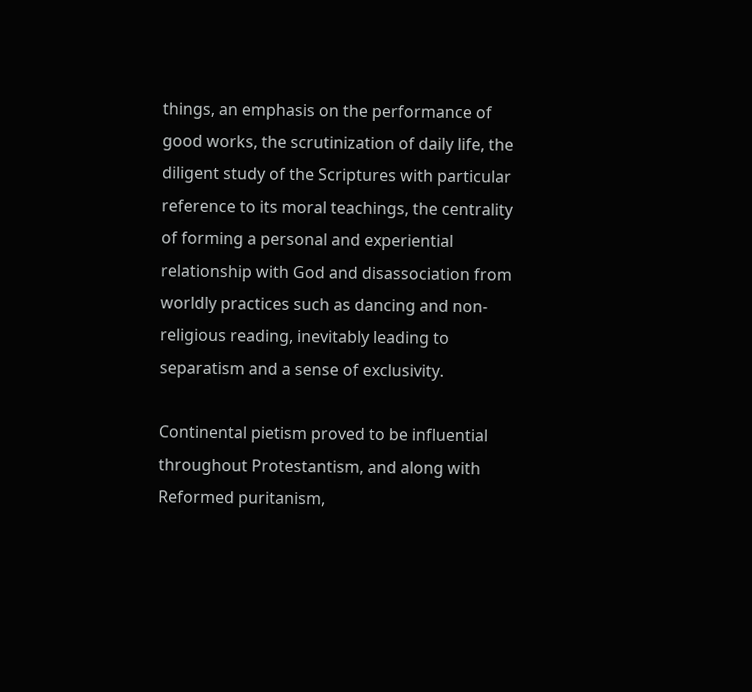things, an emphasis on the performance of good works, the scrutinization of daily life, the diligent study of the Scriptures with particular reference to its moral teachings, the centrality of forming a personal and experiential relationship with God and disassociation from worldly practices such as dancing and non-religious reading, inevitably leading to separatism and a sense of exclusivity.

Continental pietism proved to be influential throughout Protestantism, and along with Reformed puritanism,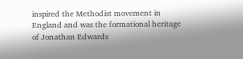inspired the Methodist movement in England and was the formational heritage of Jonathan Edwards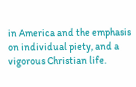in America and the emphasis on individual piety, and a vigorous Christian life.